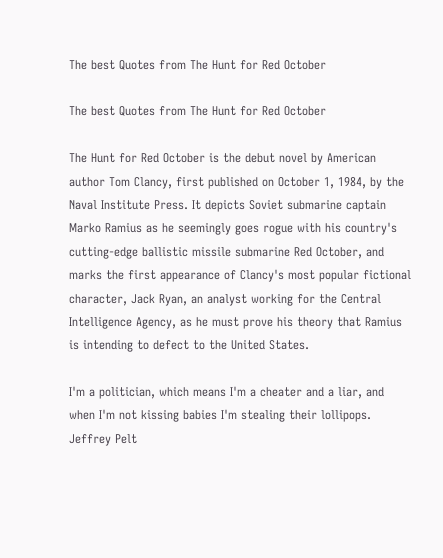The best Quotes from The Hunt for Red October

The best Quotes from The Hunt for Red October

The Hunt for Red October is the debut novel by American author Tom Clancy, first published on October 1, 1984, by the Naval Institute Press. It depicts Soviet submarine captain Marko Ramius as he seemingly goes rogue with his country's cutting-edge ballistic missile submarine Red October, and marks the first appearance of Clancy's most popular fictional character, Jack Ryan, an analyst working for the Central Intelligence Agency, as he must prove his theory that Ramius is intending to defect to the United States.

I'm a politician, which means I'm a cheater and a liar, and when I'm not kissing babies I'm stealing their lollipops.
Jeffrey Pelt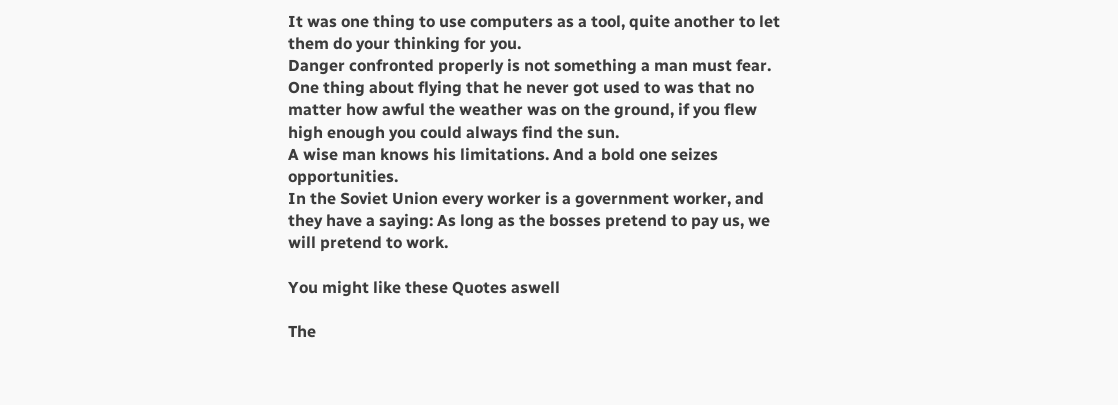It was one thing to use computers as a tool, quite another to let them do your thinking for you.
Danger confronted properly is not something a man must fear.
One thing about flying that he never got used to was that no matter how awful the weather was on the ground, if you flew high enough you could always find the sun.
A wise man knows his limitations. And a bold one seizes opportunities.
In the Soviet Union every worker is a government worker, and they have a saying: As long as the bosses pretend to pay us, we will pretend to work.

You might like these Quotes aswell

The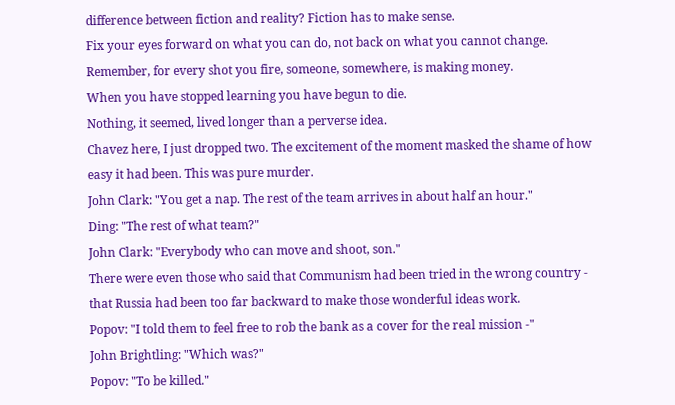difference between fiction and reality? Fiction has to make sense.
Fix your eyes forward on what you can do, not back on what you cannot change.
Remember, for every shot you fire, someone, somewhere, is making money.
When you have stopped learning you have begun to die.
Nothing, it seemed, lived longer than a perverse idea.
Chavez here, I just dropped two. The excitement of the moment masked the shame of how easy it had been. This was pure murder.
John Clark: "You get a nap. The rest of the team arrives in about half an hour."
Ding: "The rest of what team?"
John Clark: "Everybody who can move and shoot, son."
There were even those who said that Communism had been tried in the wrong country - that Russia had been too far backward to make those wonderful ideas work.
Popov: "I told them to feel free to rob the bank as a cover for the real mission -"
John Brightling: "Which was?"
Popov: "To be killed."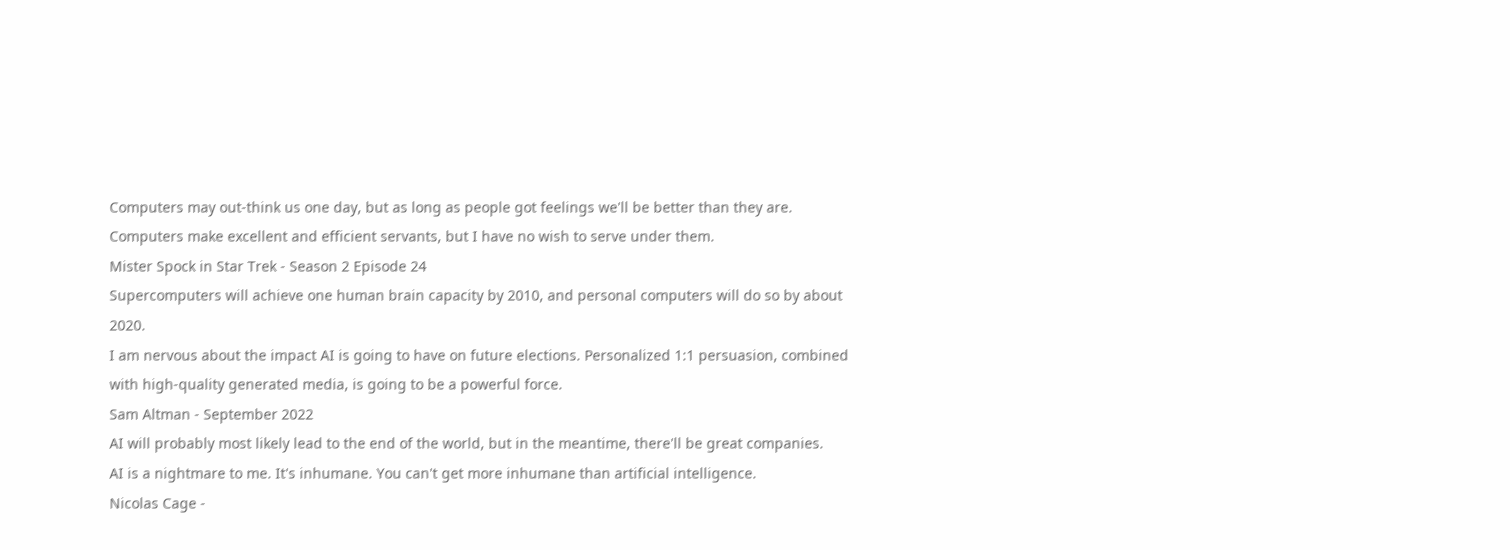Computers may out-think us one day, but as long as people got feelings we'll be better than they are.
Computers make excellent and efficient servants, but I have no wish to serve under them.
Mister Spock in Star Trek - Season 2 Episode 24
Supercomputers will achieve one human brain capacity by 2010, and personal computers will do so by about 2020.
I am nervous about the impact AI is going to have on future elections. Personalized 1:1 persuasion, combined with high-quality generated media, is going to be a powerful force.
Sam Altman - September 2022
AI will probably most likely lead to the end of the world, but in the meantime, there'll be great companies.
AI is a nightmare to me. It's inhumane. You can't get more inhumane than artificial intelligence.
Nicolas Cage -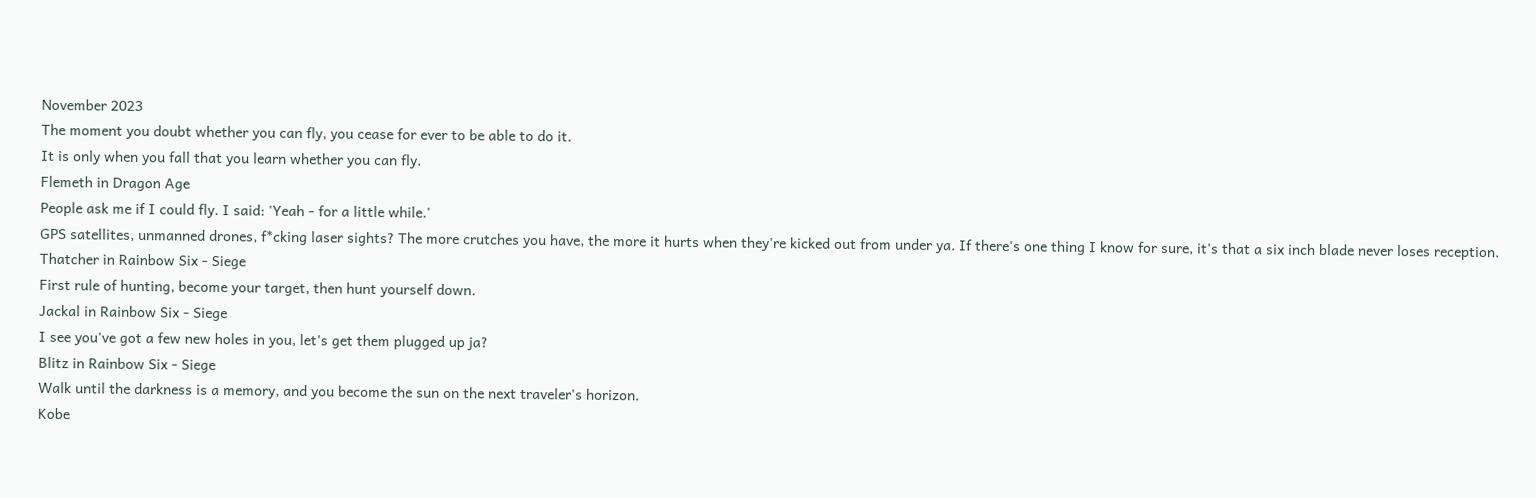November 2023
The moment you doubt whether you can fly, you cease for ever to be able to do it.
It is only when you fall that you learn whether you can fly.
Flemeth in Dragon Age
People ask me if I could fly. I said: 'Yeah - for a little while.'
GPS satellites, unmanned drones, f*cking laser sights? The more crutches you have, the more it hurts when they're kicked out from under ya. If there's one thing I know for sure, it's that a six inch blade never loses reception.
Thatcher in Rainbow Six - Siege
First rule of hunting, become your target, then hunt yourself down.
Jackal in Rainbow Six - Siege
I see you've got a few new holes in you, let's get them plugged up ja?
Blitz in Rainbow Six - Siege
Walk until the darkness is a memory, and you become the sun on the next traveler's horizon.
Kobe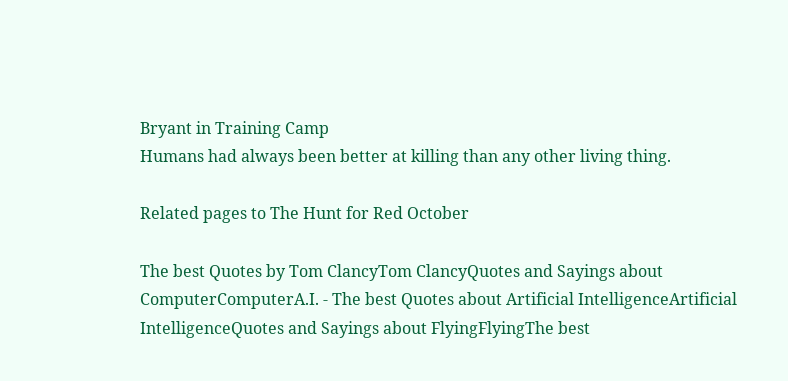Bryant in Training Camp
Humans had always been better at killing than any other living thing.

Related pages to The Hunt for Red October

The best Quotes by Tom ClancyTom ClancyQuotes and Sayings about ComputerComputerA.I. - The best Quotes about Artificial IntelligenceArtificial IntelligenceQuotes and Sayings about FlyingFlyingThe best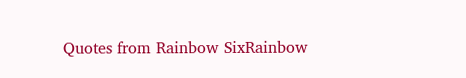Quotes from Rainbow SixRainbow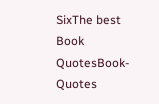SixThe best Book QuotesBook-Quotes